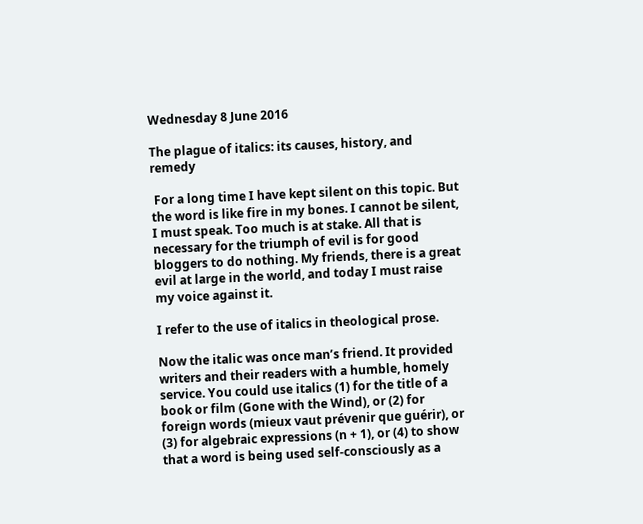Wednesday 8 June 2016

The plague of italics: its causes, history, and remedy

 For a long time I have kept silent on this topic. But the word is like fire in my bones. I cannot be silent, I must speak. Too much is at stake. All that is necessary for the triumph of evil is for good bloggers to do nothing. My friends, there is a great evil at large in the world, and today I must raise my voice against it.

I refer to the use of italics in theological prose.

Now the italic was once man’s friend. It provided writers and their readers with a humble, homely service. You could use italics (1) for the title of a book or film (Gone with the Wind), or (2) for foreign words (mieux vaut prévenir que guérir), or (3) for algebraic expressions (n + 1), or (4) to show that a word is being used self-consciously as a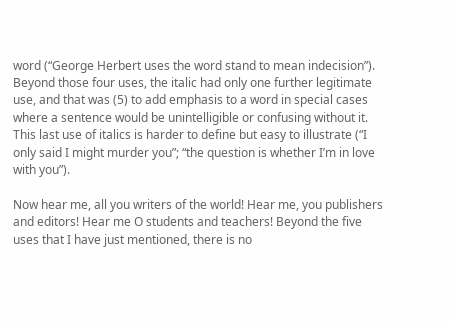word (“George Herbert uses the word stand to mean indecision”). Beyond those four uses, the italic had only one further legitimate use, and that was (5) to add emphasis to a word in special cases where a sentence would be unintelligible or confusing without it. This last use of italics is harder to define but easy to illustrate (“I only said I might murder you”; “the question is whether I’m in love with you”).

Now hear me, all you writers of the world! Hear me, you publishers and editors! Hear me O students and teachers! Beyond the five uses that I have just mentioned, there is no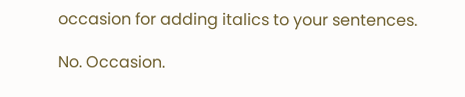occasion for adding italics to your sentences.

No. Occasion.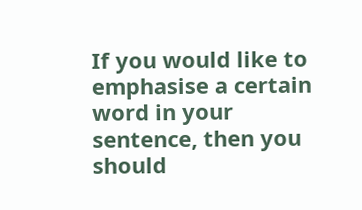If you would like to emphasise a certain word in your sentence, then you should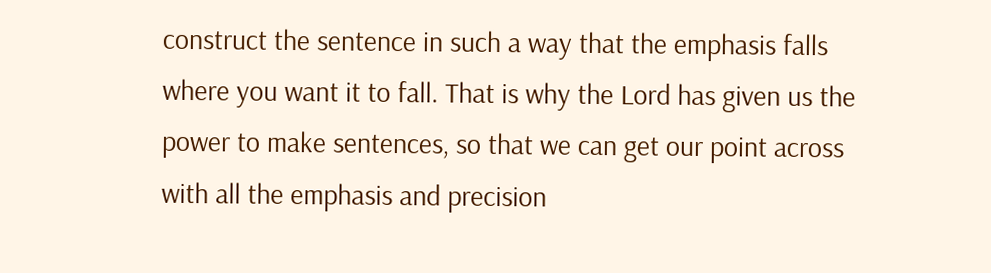construct the sentence in such a way that the emphasis falls where you want it to fall. That is why the Lord has given us the power to make sentences, so that we can get our point across with all the emphasis and precision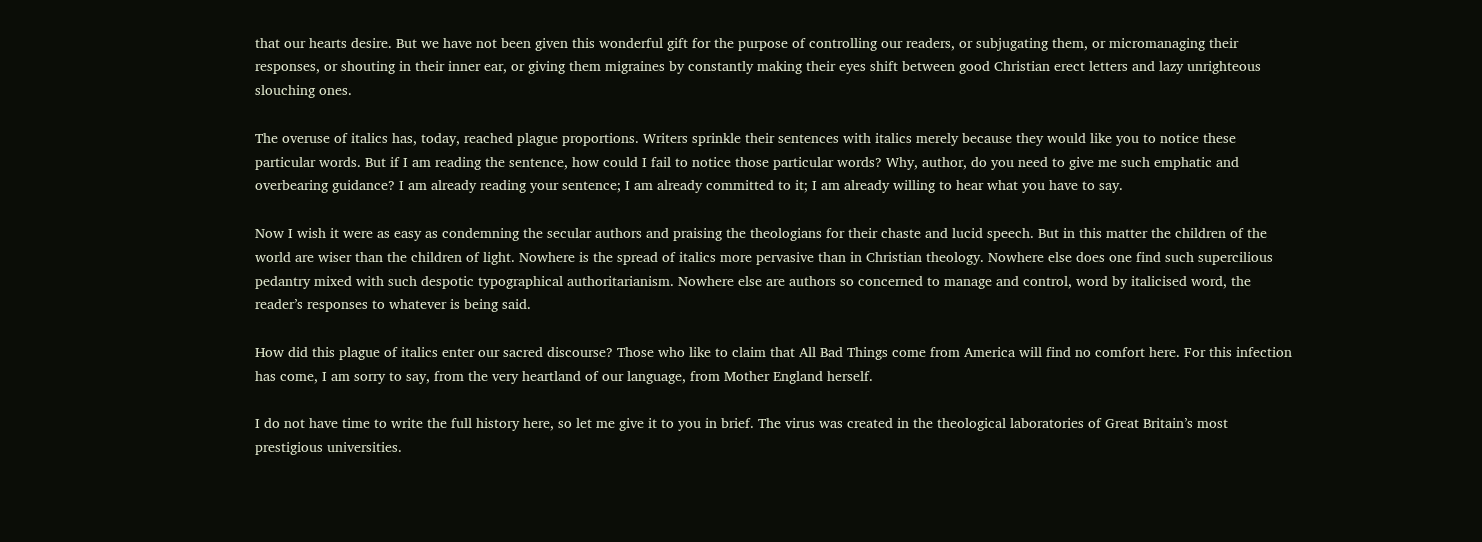that our hearts desire. But we have not been given this wonderful gift for the purpose of controlling our readers, or subjugating them, or micromanaging their responses, or shouting in their inner ear, or giving them migraines by constantly making their eyes shift between good Christian erect letters and lazy unrighteous slouching ones.

The overuse of italics has, today, reached plague proportions. Writers sprinkle their sentences with italics merely because they would like you to notice these particular words. But if I am reading the sentence, how could I fail to notice those particular words? Why, author, do you need to give me such emphatic and overbearing guidance? I am already reading your sentence; I am already committed to it; I am already willing to hear what you have to say.

Now I wish it were as easy as condemning the secular authors and praising the theologians for their chaste and lucid speech. But in this matter the children of the world are wiser than the children of light. Nowhere is the spread of italics more pervasive than in Christian theology. Nowhere else does one find such supercilious pedantry mixed with such despotic typographical authoritarianism. Nowhere else are authors so concerned to manage and control, word by italicised word, the reader’s responses to whatever is being said.

How did this plague of italics enter our sacred discourse? Those who like to claim that All Bad Things come from America will find no comfort here. For this infection has come, I am sorry to say, from the very heartland of our language, from Mother England herself.

I do not have time to write the full history here, so let me give it to you in brief. The virus was created in the theological laboratories of Great Britain’s most prestigious universities.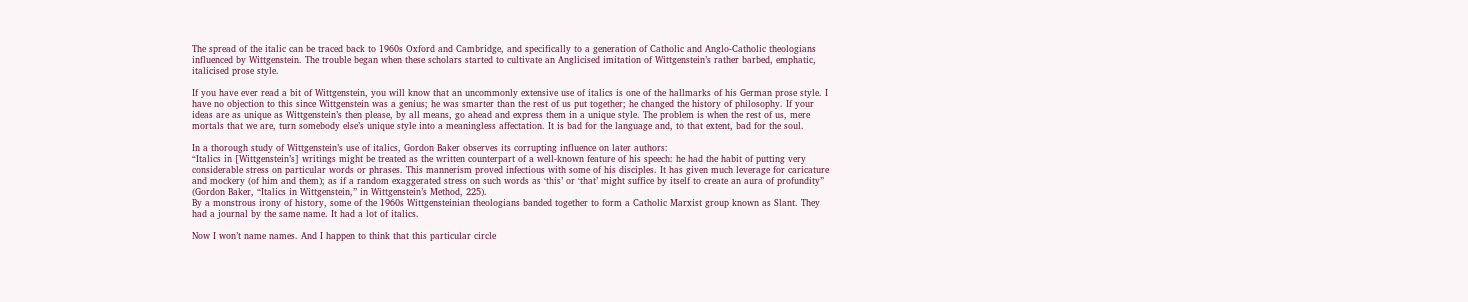The spread of the italic can be traced back to 1960s Oxford and Cambridge, and specifically to a generation of Catholic and Anglo-Catholic theologians influenced by Wittgenstein. The trouble began when these scholars started to cultivate an Anglicised imitation of Wittgenstein’s rather barbed, emphatic, italicised prose style.

If you have ever read a bit of Wittgenstein, you will know that an uncommonly extensive use of italics is one of the hallmarks of his German prose style. I have no objection to this since Wittgenstein was a genius; he was smarter than the rest of us put together; he changed the history of philosophy. If your ideas are as unique as Wittgenstein’s then please, by all means, go ahead and express them in a unique style. The problem is when the rest of us, mere mortals that we are, turn somebody else’s unique style into a meaningless affectation. It is bad for the language and, to that extent, bad for the soul.

In a thorough study of Wittgenstein’s use of italics, Gordon Baker observes its corrupting influence on later authors:
“Italics in [Wittgenstein’s] writings might be treated as the written counterpart of a well-known feature of his speech: he had the habit of putting very considerable stress on particular words or phrases. This mannerism proved infectious with some of his disciples. It has given much leverage for caricature and mockery (of him and them); as if a random exaggerated stress on such words as ‘this’ or ‘that’ might suffice by itself to create an aura of profundity” (Gordon Baker, “Italics in Wittgenstein,” in Wittgenstein’s Method, 225).
By a monstrous irony of history, some of the 1960s Wittgensteinian theologians banded together to form a Catholic Marxist group known as Slant. They had a journal by the same name. It had a lot of italics.

Now I won’t name names. And I happen to think that this particular circle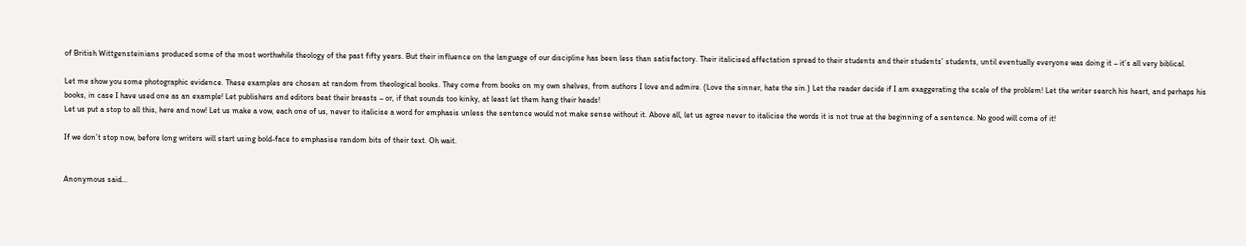of British Wittgensteinians produced some of the most worthwhile theology of the past fifty years. But their influence on the language of our discipline has been less than satisfactory. Their italicised affectation spread to their students and their students’ students, until eventually everyone was doing it – it’s all very biblical.

Let me show you some photographic evidence. These examples are chosen at random from theological books. They come from books on my own shelves, from authors I love and admire. (Love the sinner, hate the sin.) Let the reader decide if I am exaggerating the scale of the problem! Let the writer search his heart, and perhaps his books, in case I have used one as an example! Let publishers and editors beat their breasts – or, if that sounds too kinky, at least let them hang their heads!
Let us put a stop to all this, here and now! Let us make a vow, each one of us, never to italicise a word for emphasis unless the sentence would not make sense without it. Above all, let us agree never to italicise the words it is not true at the beginning of a sentence. No good will come of it!

If we don’t stop now, before long writers will start using bold-face to emphasise random bits of their text. Oh wait.


Anonymous said...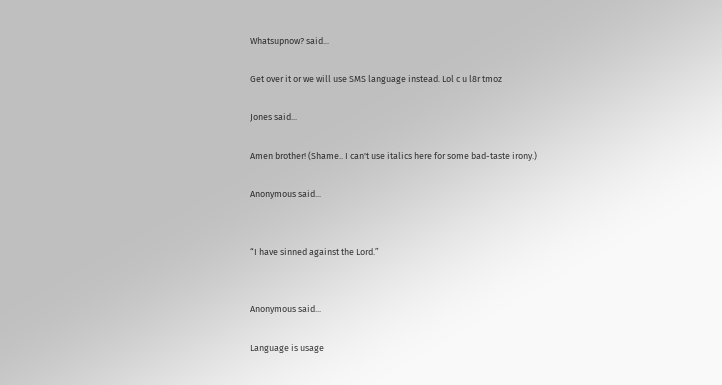Whatsupnow? said...

Get over it or we will use SMS language instead. Lol c u l8r tmoz

Jones said...

Amen brother! (Shame.. I can't use italics here for some bad-taste irony.)

Anonymous said...


“I have sinned against the Lord.”


Anonymous said...

Language is usage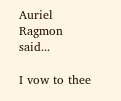Auriel Ragmon said...

I vow to thee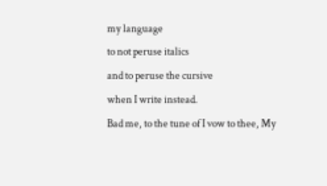my language
to not peruse italics
and to peruse the cursive
when I write instead.
Bad me, to the tune of I vow to thee, My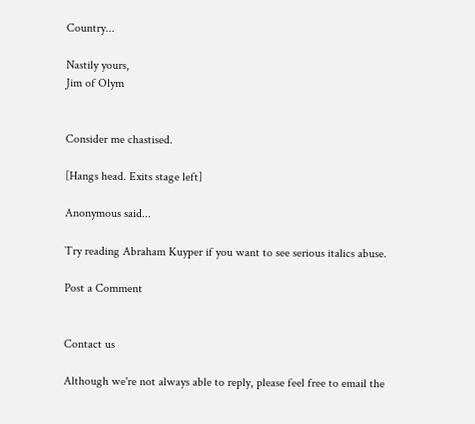Country...

Nastily yours,
Jim of Olym


Consider me chastised.

[Hangs head. Exits stage left]

Anonymous said...

Try reading Abraham Kuyper if you want to see serious italics abuse.

Post a Comment


Contact us

Although we're not always able to reply, please feel free to email the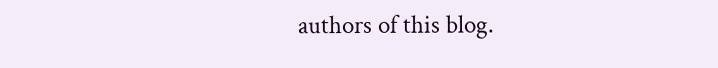authors of this blog.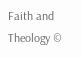Faith and Theology ©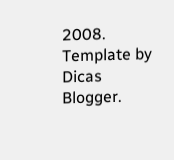2008. Template by Dicas Blogger.